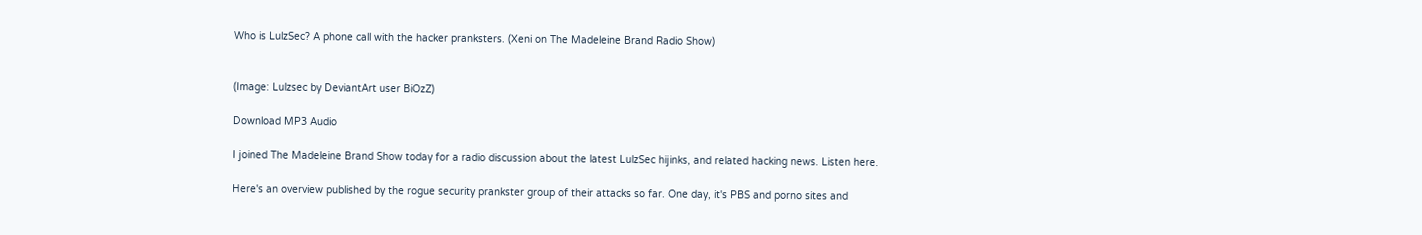Who is LulzSec? A phone call with the hacker pranksters. (Xeni on The Madeleine Brand Radio Show)


(Image: Lulzsec by DeviantArt user BiOzZ)

Download MP3 Audio

I joined The Madeleine Brand Show today for a radio discussion about the latest LulzSec hijinks, and related hacking news. Listen here.

Here's an overview published by the rogue security prankster group of their attacks so far. One day, it's PBS and porno sites and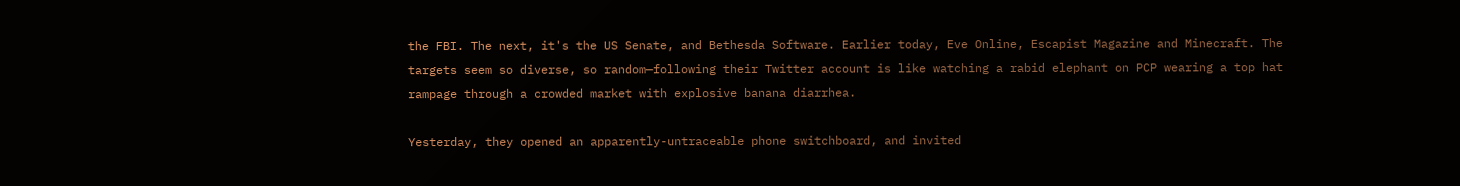the FBI. The next, it's the US Senate, and Bethesda Software. Earlier today, Eve Online, Escapist Magazine and Minecraft. The targets seem so diverse, so random—following their Twitter account is like watching a rabid elephant on PCP wearing a top hat rampage through a crowded market with explosive banana diarrhea.

Yesterday, they opened an apparently-untraceable phone switchboard, and invited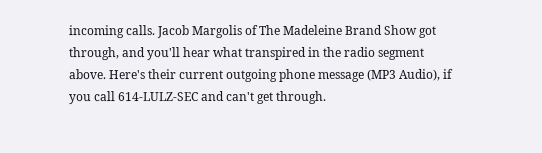incoming calls. Jacob Margolis of The Madeleine Brand Show got through, and you'll hear what transpired in the radio segment above. Here's their current outgoing phone message (MP3 Audio), if you call 614-LULZ-SEC and can't get through.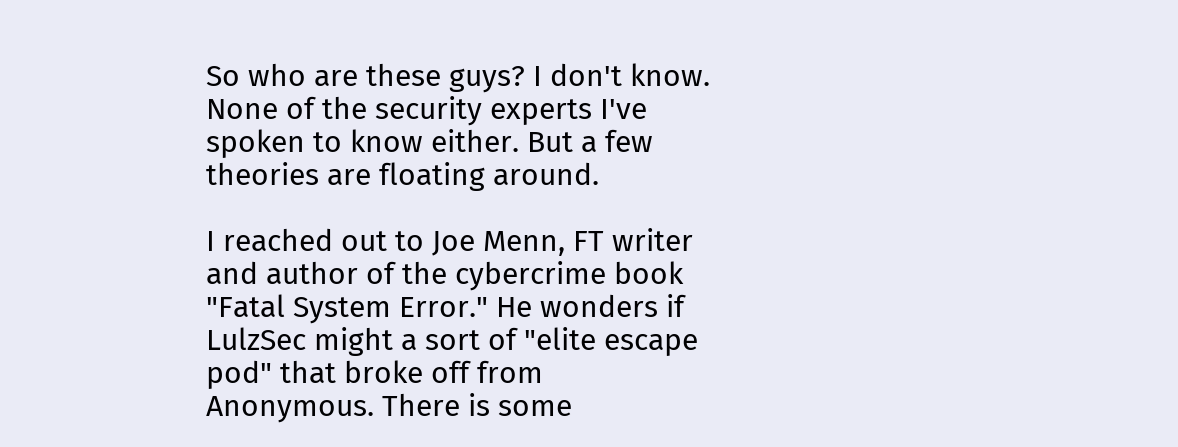So who are these guys? I don't know. None of the security experts I've spoken to know either. But a few theories are floating around.

I reached out to Joe Menn, FT writer and author of the cybercrime book "Fatal System Error." He wonders if LulzSec might a sort of "elite escape pod" that broke off from Anonymous. There is some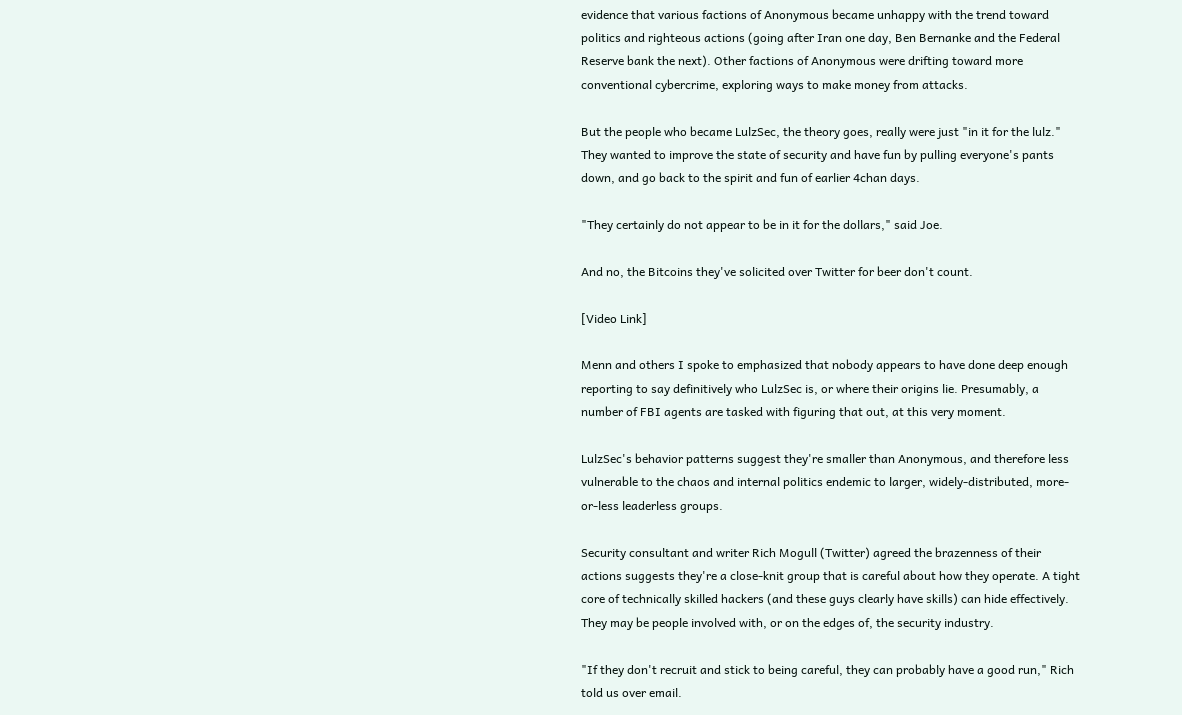evidence that various factions of Anonymous became unhappy with the trend toward politics and righteous actions (going after Iran one day, Ben Bernanke and the Federal Reserve bank the next). Other factions of Anonymous were drifting toward more conventional cybercrime, exploring ways to make money from attacks.

But the people who became LulzSec, the theory goes, really were just "in it for the lulz." They wanted to improve the state of security and have fun by pulling everyone's pants down, and go back to the spirit and fun of earlier 4chan days.

"They certainly do not appear to be in it for the dollars," said Joe.

And no, the Bitcoins they've solicited over Twitter for beer don't count.

[Video Link]

Menn and others I spoke to emphasized that nobody appears to have done deep enough reporting to say definitively who LulzSec is, or where their origins lie. Presumably, a number of FBI agents are tasked with figuring that out, at this very moment.

LulzSec's behavior patterns suggest they're smaller than Anonymous, and therefore less vulnerable to the chaos and internal politics endemic to larger, widely-distributed, more-or-less leaderless groups.

Security consultant and writer Rich Mogull (Twitter) agreed the brazenness of their actions suggests they're a close-knit group that is careful about how they operate. A tight core of technically skilled hackers (and these guys clearly have skills) can hide effectively. They may be people involved with, or on the edges of, the security industry.

"If they don't recruit and stick to being careful, they can probably have a good run," Rich told us over email.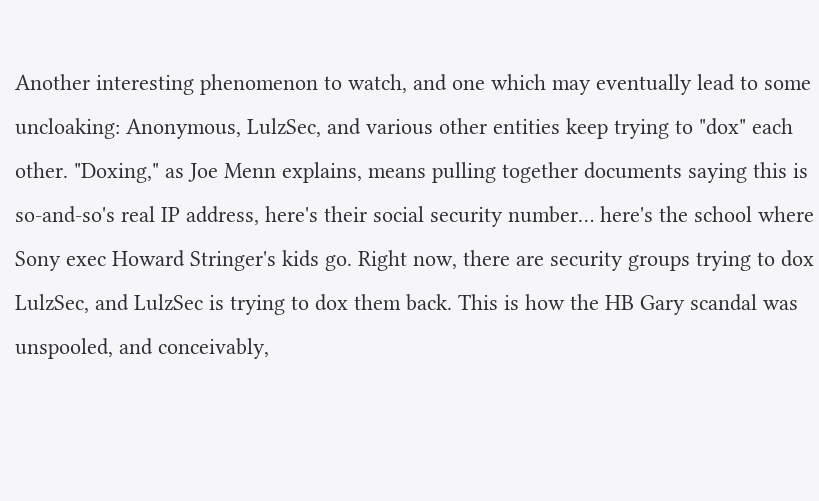Another interesting phenomenon to watch, and one which may eventually lead to some uncloaking: Anonymous, LulzSec, and various other entities keep trying to "dox" each other. "Doxing," as Joe Menn explains, means pulling together documents saying this is so-and-so's real IP address, here's their social security number… here's the school where Sony exec Howard Stringer's kids go. Right now, there are security groups trying to dox LulzSec, and LulzSec is trying to dox them back. This is how the HB Gary scandal was unspooled, and conceivably,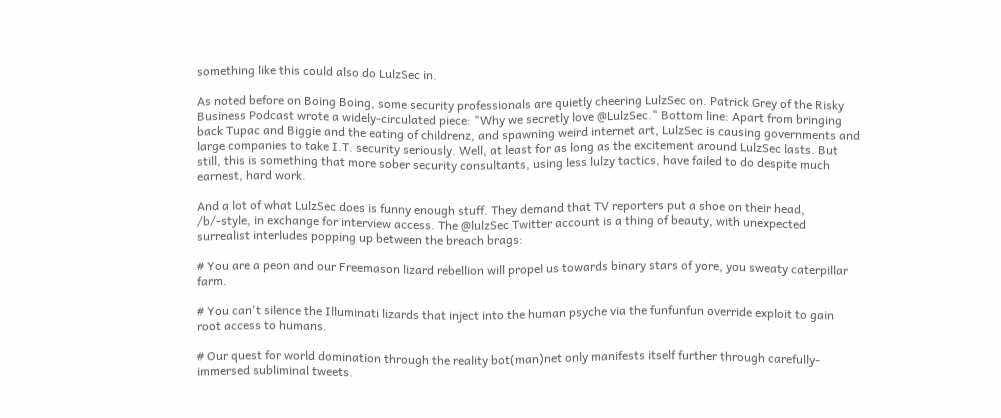something like this could also do LulzSec in.

As noted before on Boing Boing, some security professionals are quietly cheering LulzSec on. Patrick Grey of the Risky Business Podcast wrote a widely-circulated piece: "Why we secretly love @LulzSec." Bottom line: Apart from bringing back Tupac and Biggie and the eating of childrenz, and spawning weird internet art, LulzSec is causing governments and large companies to take I.T. security seriously. Well, at least for as long as the excitement around LulzSec lasts. But still, this is something that more sober security consultants, using less lulzy tactics, have failed to do despite much earnest, hard work.

And a lot of what LulzSec does is funny enough stuff. They demand that TV reporters put a shoe on their head, /b/-style, in exchange for interview access. The @lulzSec Twitter account is a thing of beauty, with unexpected surrealist interludes popping up between the breach brags:

# You are a peon and our Freemason lizard rebellion will propel us towards binary stars of yore, you sweaty caterpillar farm.

# You can't silence the Illuminati lizards that inject into the human psyche via the funfunfun override exploit to gain root access to humans.

# Our quest for world domination through the reality bot(man)net only manifests itself further through carefully-immersed subliminal tweets.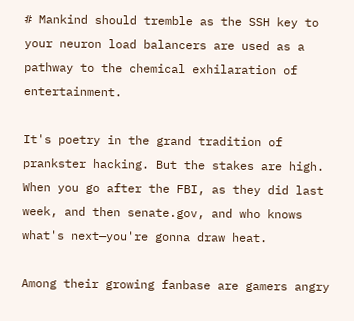# Mankind should tremble as the SSH key to your neuron load balancers are used as a pathway to the chemical exhilaration of entertainment.

It's poetry in the grand tradition of prankster hacking. But the stakes are high. When you go after the FBI, as they did last week, and then senate.gov, and who knows what's next—you're gonna draw heat.

Among their growing fanbase are gamers angry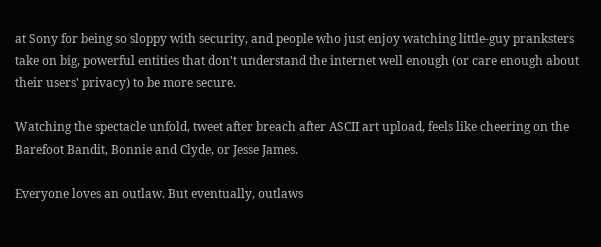at Sony for being so sloppy with security, and people who just enjoy watching little-guy pranksters take on big, powerful entities that don't understand the internet well enough (or care enough about their users' privacy) to be more secure.

Watching the spectacle unfold, tweet after breach after ASCII art upload, feels like cheering on the Barefoot Bandit, Bonnie and Clyde, or Jesse James.

Everyone loves an outlaw. But eventually, outlaws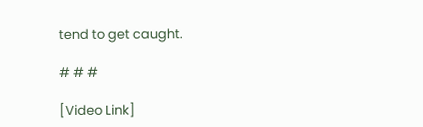tend to get caught.

# # #

[Video Link]